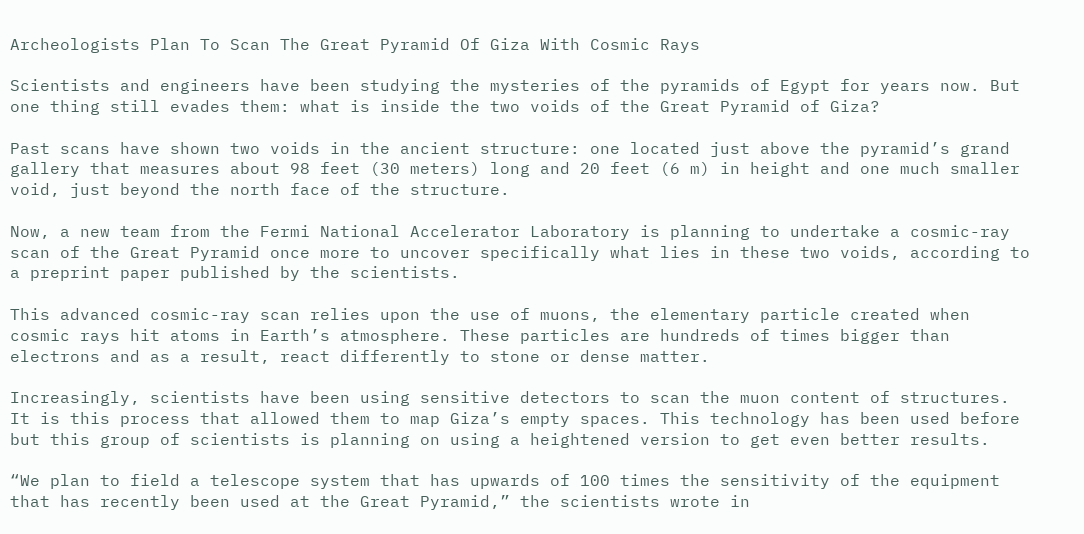Archeologists Plan To Scan The Great Pyramid Of Giza With Cosmic Rays

Scientists and engineers have been studying the mysteries of the pyramids of Egypt for years now. But one thing still evades them: what is inside the two voids of the Great Pyramid of Giza?

Past scans have shown two voids in the ancient structure: one located just above the pyramid’s grand gallery that measures about 98 feet (30 meters) long and 20 feet (6 m) in height and one much smaller void, just beyond the north face of the structure.

Now, a new team from the Fermi National Accelerator Laboratory is planning to undertake a cosmic-ray scan of the Great Pyramid once more to uncover specifically what lies in these two voids, according to a preprint paper published by the scientists.

This advanced cosmic-ray scan relies upon the use of muons, the elementary particle created when cosmic rays hit atoms in Earth’s atmosphere. These particles are hundreds of times bigger than electrons and as a result, react differently to stone or dense matter.

Increasingly, scientists have been using sensitive detectors to scan the muon content of structures. It is this process that allowed them to map Giza’s empty spaces. This technology has been used before but this group of scientists is planning on using a heightened version to get even better results.

“We plan to field a telescope system that has upwards of 100 times the sensitivity of the equipment that has recently been used at the Great Pyramid,” the scientists wrote in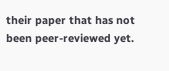their paper that has not been peer-reviewed yet.